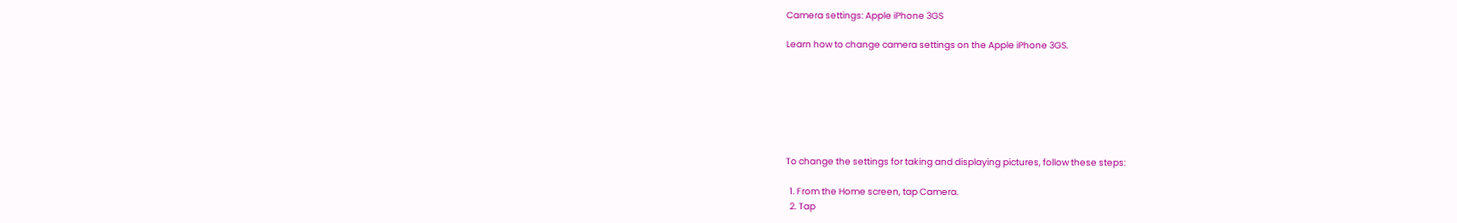Camera settings: Apple iPhone 3GS

Learn how to change camera settings on the Apple iPhone 3GS.







To change the settings for taking and displaying pictures, follow these steps:

  1. From the Home screen, tap Camera.
  2. Tap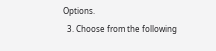Options.
  3. Choose from the following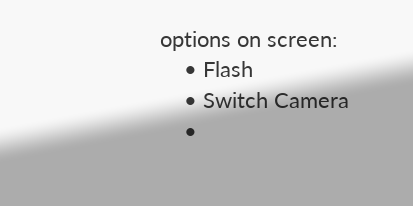options on screen:
    • Flash
    • Switch Camera
    •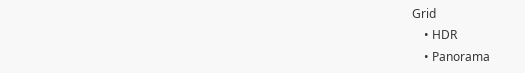Grid
    • HDR
    • Panorama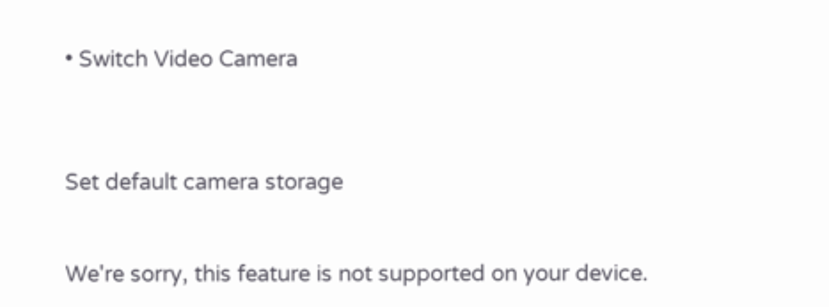• Switch Video Camera



Set default camera storage


We're sorry, this feature is not supported on your device.